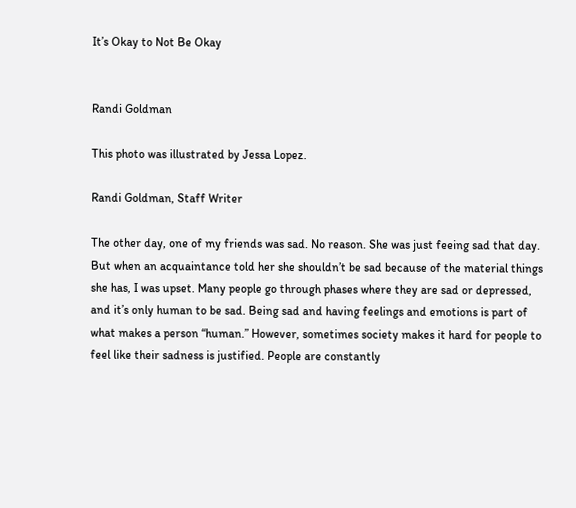It’s Okay to Not Be Okay


Randi Goldman

This photo was illustrated by Jessa Lopez.

Randi Goldman, Staff Writer

The other day, one of my friends was sad. No reason. She was just feeing sad that day. But when an acquaintance told her she shouldn’t be sad because of the material things she has, I was upset. Many people go through phases where they are sad or depressed, and it’s only human to be sad. Being sad and having feelings and emotions is part of what makes a person “human.” However, sometimes society makes it hard for people to feel like their sadness is justified. People are constantly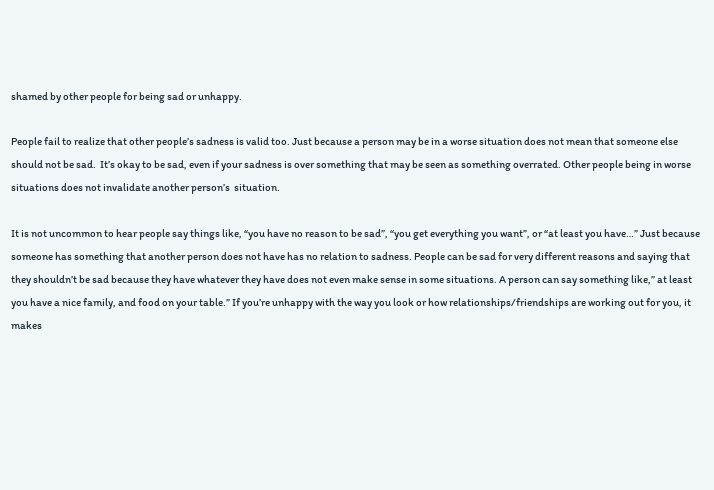shamed by other people for being sad or unhappy.

People fail to realize that other people’s sadness is valid too. Just because a person may be in a worse situation does not mean that someone else should not be sad.  It’s okay to be sad, even if your sadness is over something that may be seen as something overrated. Other people being in worse situations does not invalidate another person’s  situation.

It is not uncommon to hear people say things like, “you have no reason to be sad”, “you get everything you want”, or “at least you have…” Just because someone has something that another person does not have has no relation to sadness. People can be sad for very different reasons and saying that they shouldn’t be sad because they have whatever they have does not even make sense in some situations. A person can say something like,” at least you have a nice family, and food on your table.” If you’re unhappy with the way you look or how relationships/friendships are working out for you, it makes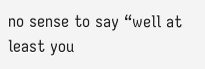no sense to say “well at least you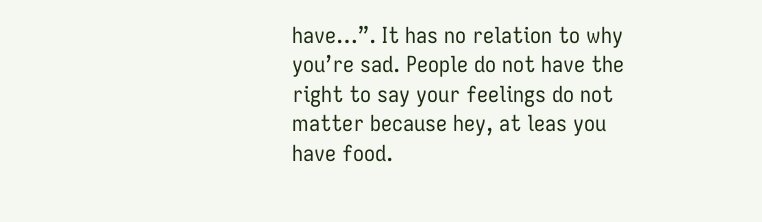have…”. It has no relation to why you’re sad. People do not have the right to say your feelings do not matter because hey, at leas you have food.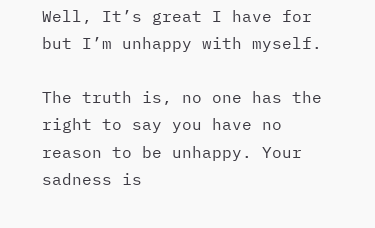Well, It’s great I have for but I’m unhappy with myself.

The truth is, no one has the right to say you have no reason to be unhappy. Your sadness is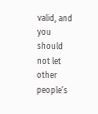valid, and you should not let other people’s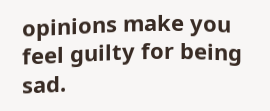opinions make you feel guilty for being sad.